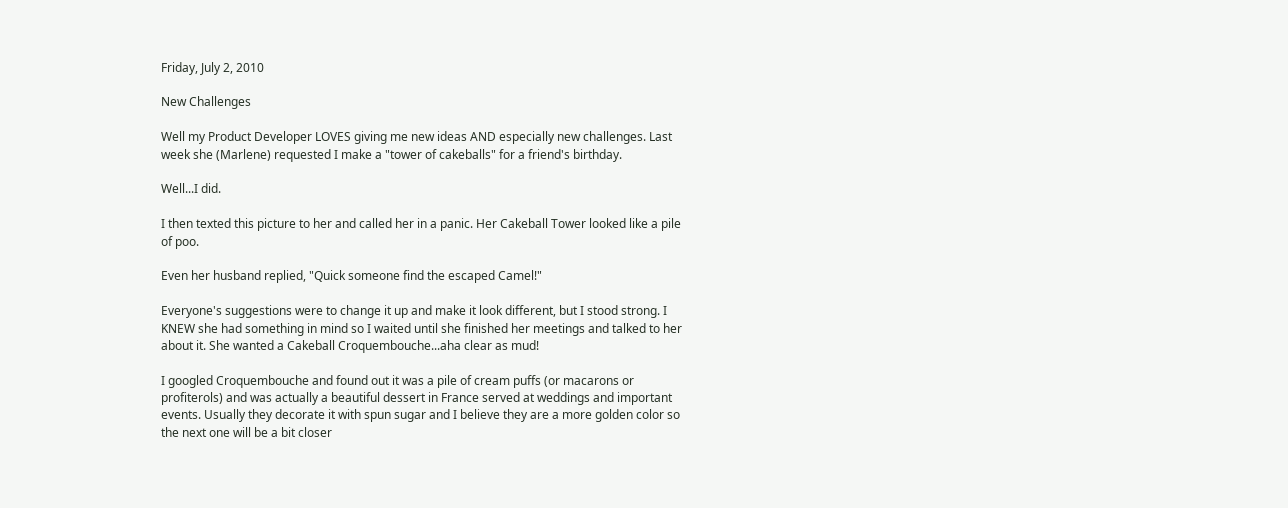Friday, July 2, 2010

New Challenges

Well my Product Developer LOVES giving me new ideas AND especially new challenges. Last week she (Marlene) requested I make a "tower of cakeballs" for a friend's birthday.

Well...I did.

I then texted this picture to her and called her in a panic. Her Cakeball Tower looked like a pile of poo.

Even her husband replied, "Quick someone find the escaped Camel!"

Everyone's suggestions were to change it up and make it look different, but I stood strong. I KNEW she had something in mind so I waited until she finished her meetings and talked to her about it. She wanted a Cakeball Croquembouche...aha clear as mud!

I googled Croquembouche and found out it was a pile of cream puffs (or macarons or profiterols) and was actually a beautiful dessert in France served at weddings and important events. Usually they decorate it with spun sugar and I believe they are a more golden color so the next one will be a bit closer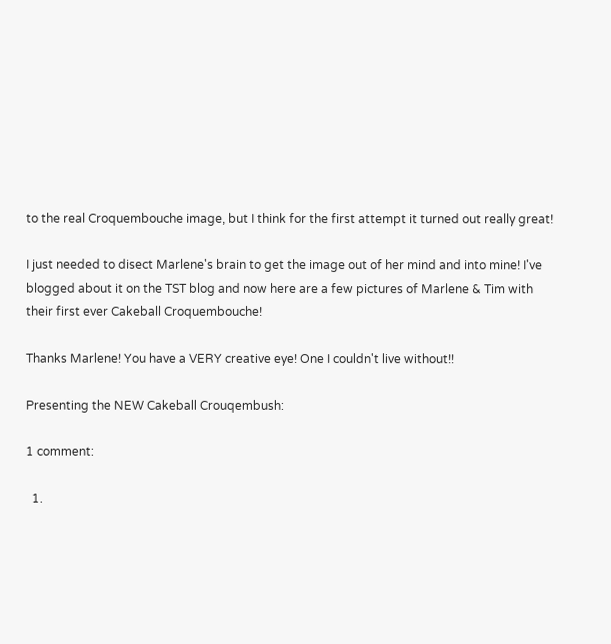to the real Croquembouche image, but I think for the first attempt it turned out really great!

I just needed to disect Marlene's brain to get the image out of her mind and into mine! I've blogged about it on the TST blog and now here are a few pictures of Marlene & Tim with their first ever Cakeball Croquembouche!

Thanks Marlene! You have a VERY creative eye! One I couldn't live without!!

Presenting the NEW Cakeball Crouqembush:

1 comment:

  1.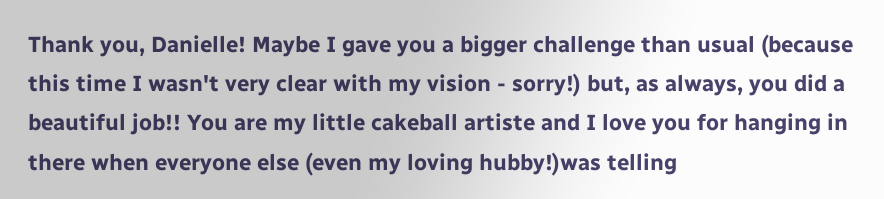Thank you, Danielle! Maybe I gave you a bigger challenge than usual (because this time I wasn't very clear with my vision - sorry!) but, as always, you did a beautiful job!! You are my little cakeball artiste and I love you for hanging in there when everyone else (even my loving hubby!)was telling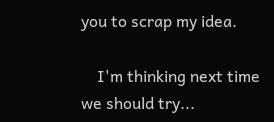you to scrap my idea.

    I'm thinking next time we should try...